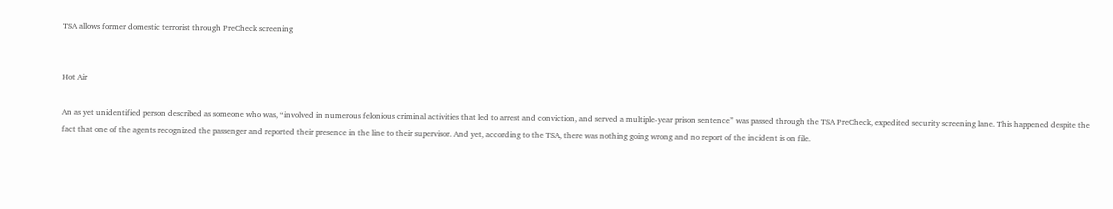TSA allows former domestic terrorist through PreCheck screening


Hot Air

An as yet unidentified person described as someone who was, “involved in numerous felonious criminal activities that led to arrest and conviction, and served a multiple-year prison sentence” was passed through the TSA PreCheck, expedited security screening lane. This happened despite the fact that one of the agents recognized the passenger and reported their presence in the line to their supervisor. And yet, according to the TSA, there was nothing going wrong and no report of the incident is on file.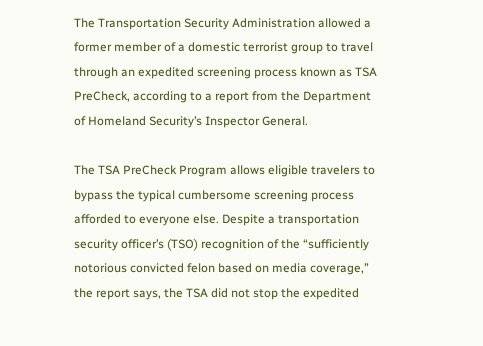The Transportation Security Administration allowed a former member of a domestic terrorist group to travel through an expedited screening process known as TSA PreCheck, according to a report from the Department of Homeland Security’s Inspector General.

The TSA PreCheck Program allows eligible travelers to bypass the typical cumbersome screening process afforded to everyone else. Despite a transportation security officer’s (TSO) recognition of the “sufficiently notorious convicted felon based on media coverage,” the report says, the TSA did not stop the expedited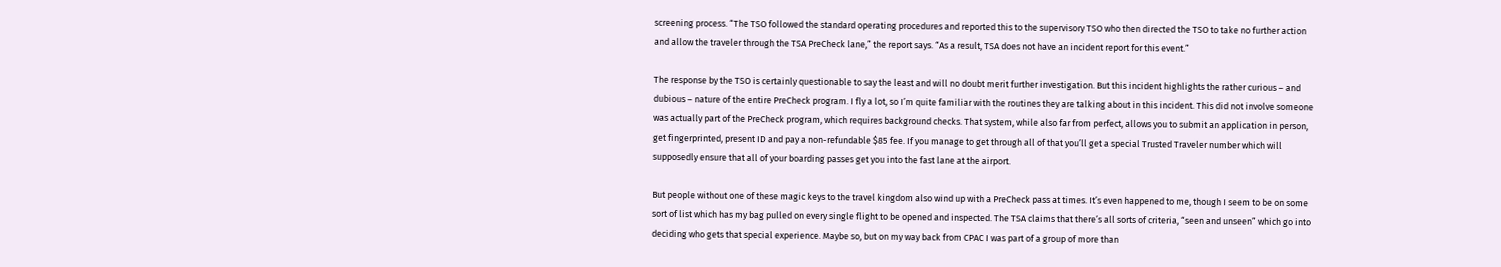screening process. “The TSO followed the standard operating procedures and reported this to the supervisory TSO who then directed the TSO to take no further action and allow the traveler through the TSA PreCheck lane,” the report says. “As a result, TSA does not have an incident report for this event.”

The response by the TSO is certainly questionable to say the least and will no doubt merit further investigation. But this incident highlights the rather curious – and dubious – nature of the entire PreCheck program. I fly a lot, so I’m quite familiar with the routines they are talking about in this incident. This did not involve someone was actually part of the PreCheck program, which requires background checks. That system, while also far from perfect, allows you to submit an application in person, get fingerprinted, present ID and pay a non-refundable $85 fee. If you manage to get through all of that you’ll get a special Trusted Traveler number which will supposedly ensure that all of your boarding passes get you into the fast lane at the airport.

But people without one of these magic keys to the travel kingdom also wind up with a PreCheck pass at times. It’s even happened to me, though I seem to be on some sort of list which has my bag pulled on every single flight to be opened and inspected. The TSA claims that there’s all sorts of criteria, “seen and unseen” which go into deciding who gets that special experience. Maybe so, but on my way back from CPAC I was part of a group of more than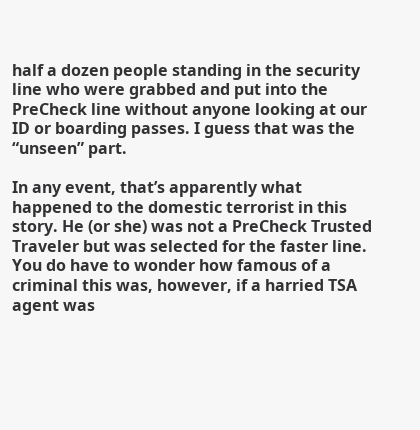half a dozen people standing in the security line who were grabbed and put into the PreCheck line without anyone looking at our ID or boarding passes. I guess that was the “unseen” part.

In any event, that’s apparently what happened to the domestic terrorist in this story. He (or she) was not a PreCheck Trusted Traveler but was selected for the faster line. You do have to wonder how famous of a criminal this was, however, if a harried TSA agent was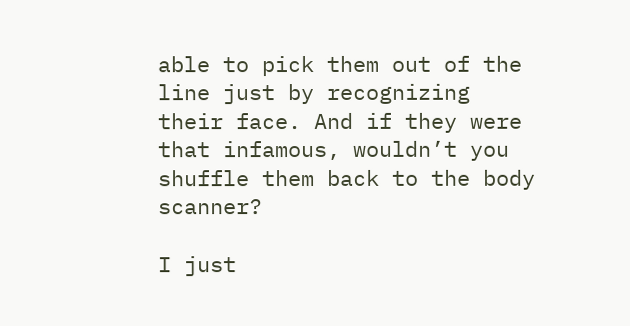able to pick them out of the line just by recognizing their face. And if they were that infamous, wouldn’t you shuffle them back to the body scanner?

I just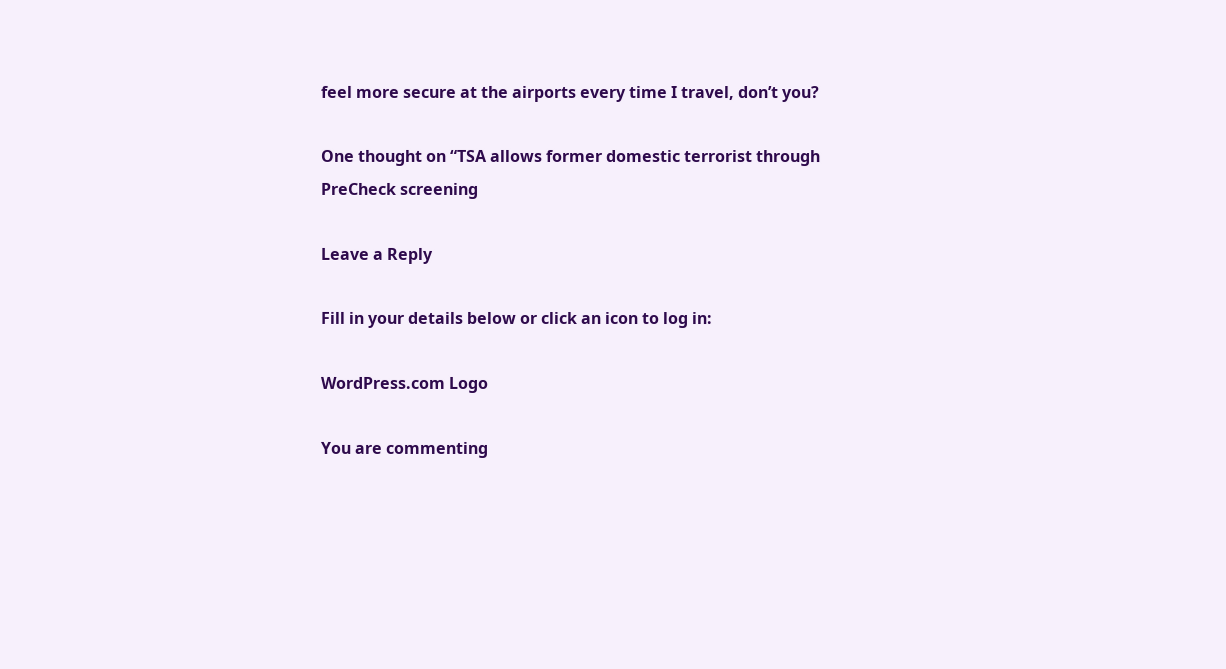feel more secure at the airports every time I travel, don’t you?

One thought on “TSA allows former domestic terrorist through PreCheck screening

Leave a Reply

Fill in your details below or click an icon to log in:

WordPress.com Logo

You are commenting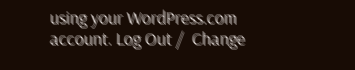using your WordPress.com account. Log Out /  Change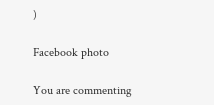)

Facebook photo

You are commenting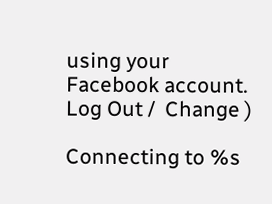using your Facebook account. Log Out /  Change )

Connecting to %s